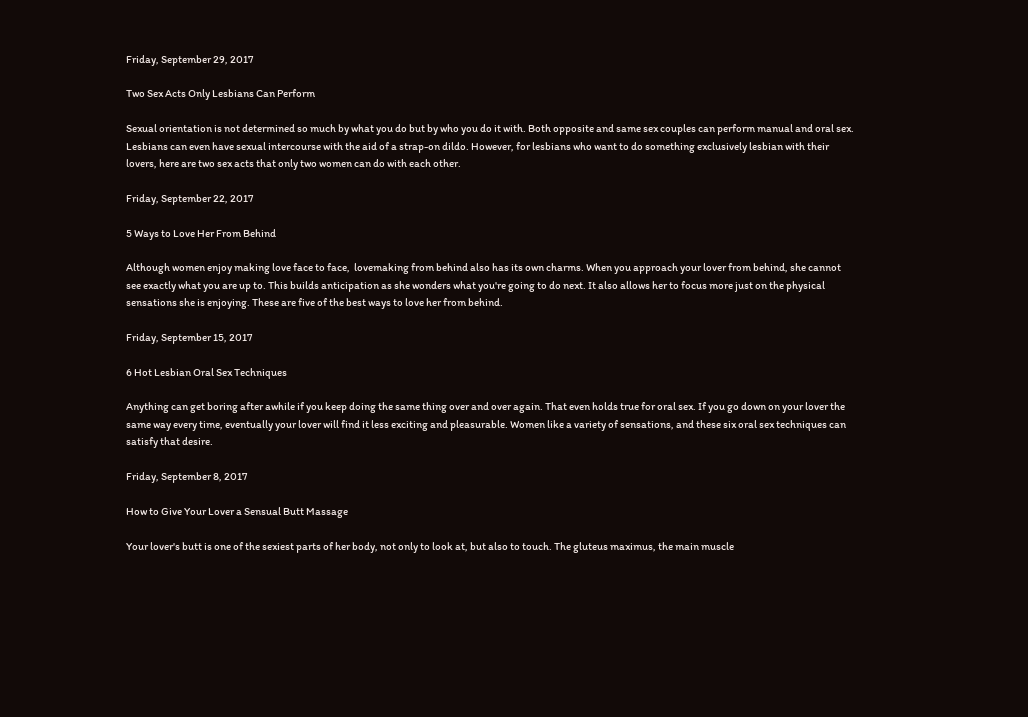Friday, September 29, 2017

Two Sex Acts Only Lesbians Can Perform

Sexual orientation is not determined so much by what you do but by who you do it with. Both opposite and same sex couples can perform manual and oral sex. Lesbians can even have sexual intercourse with the aid of a strap-on dildo. However, for lesbians who want to do something exclusively lesbian with their lovers, here are two sex acts that only two women can do with each other.

Friday, September 22, 2017

5 Ways to Love Her From Behind

Although women enjoy making love face to face,  lovemaking from behind also has its own charms. When you approach your lover from behind, she cannot see exactly what you are up to. This builds anticipation as she wonders what you're going to do next. It also allows her to focus more just on the physical sensations she is enjoying. These are five of the best ways to love her from behind.

Friday, September 15, 2017

6 Hot Lesbian Oral Sex Techniques

Anything can get boring after awhile if you keep doing the same thing over and over again. That even holds true for oral sex. If you go down on your lover the same way every time, eventually your lover will find it less exciting and pleasurable. Women like a variety of sensations, and these six oral sex techniques can satisfy that desire.

Friday, September 8, 2017

How to Give Your Lover a Sensual Butt Massage

Your lover's butt is one of the sexiest parts of her body, not only to look at, but also to touch. The gluteus maximus, the main muscle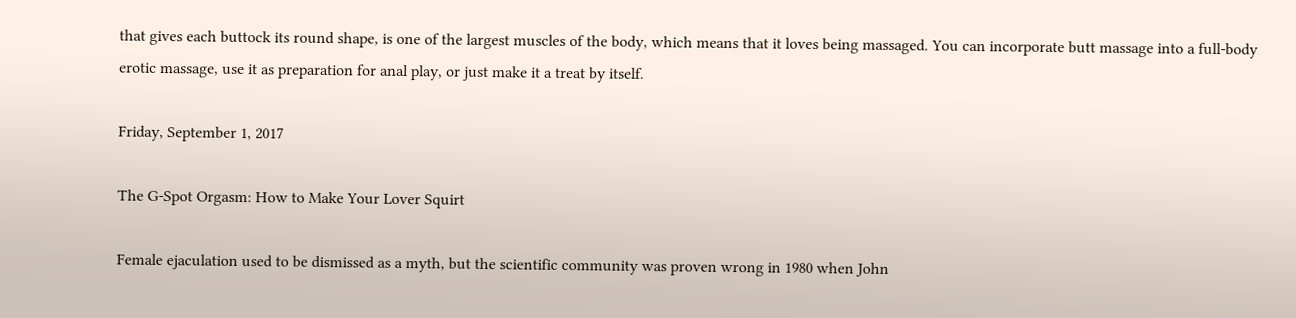that gives each buttock its round shape, is one of the largest muscles of the body, which means that it loves being massaged. You can incorporate butt massage into a full-body erotic massage, use it as preparation for anal play, or just make it a treat by itself.

Friday, September 1, 2017

The G-Spot Orgasm: How to Make Your Lover Squirt

Female ejaculation used to be dismissed as a myth, but the scientific community was proven wrong in 1980 when John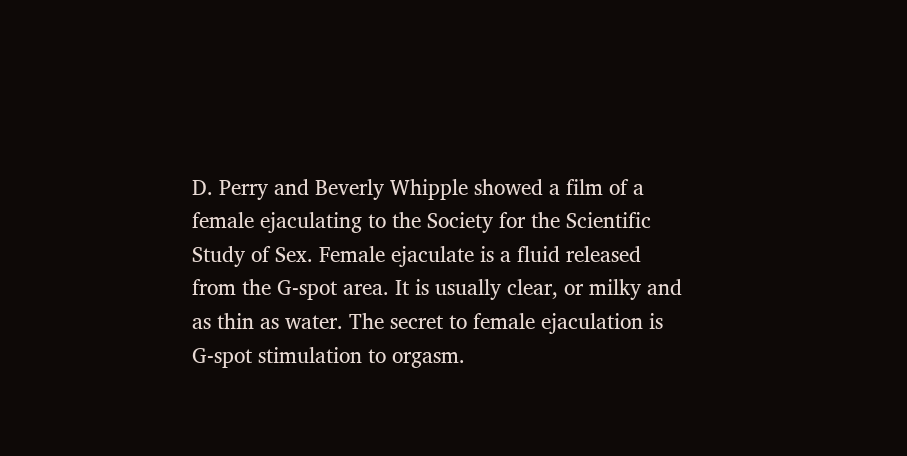D. Perry and Beverly Whipple showed a film of a female ejaculating to the Society for the Scientific Study of Sex. Female ejaculate is a fluid released from the G-spot area. It is usually clear, or milky and as thin as water. The secret to female ejaculation is G-spot stimulation to orgasm.